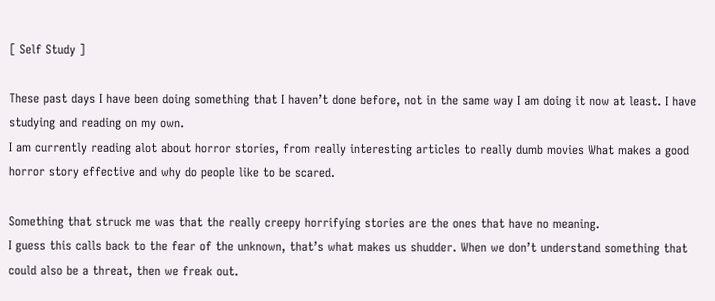[ Self Study ]

These past days I have been doing something that I haven’t done before, not in the same way I am doing it now at least. I have studying and reading on my own.
I am currently reading alot about horror stories, from really interesting articles to really dumb movies What makes a good horror story effective and why do people like to be scared.

Something that struck me was that the really creepy horrifying stories are the ones that have no meaning.
I guess this calls back to the fear of the unknown, that’s what makes us shudder. When we don’t understand something that could also be a threat, then we freak out.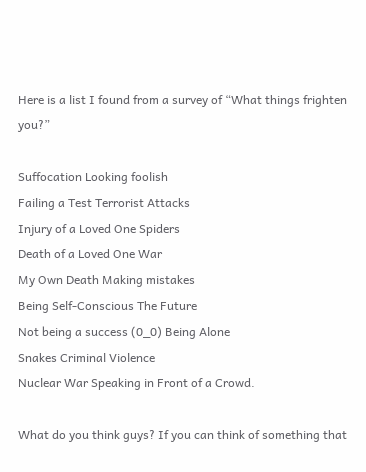Here is a list I found from a survey of “What things frighten you?”

Suffocation Looking foolish
Failing a Test Terrorist Attacks
Injury of a Loved One Spiders
Death of a Loved One War
My Own Death Making mistakes
Being Self-Conscious The Future
Not being a success (0_0) Being Alone
Snakes Criminal Violence
Nuclear War Speaking in Front of a Crowd.

What do you think guys? If you can think of something that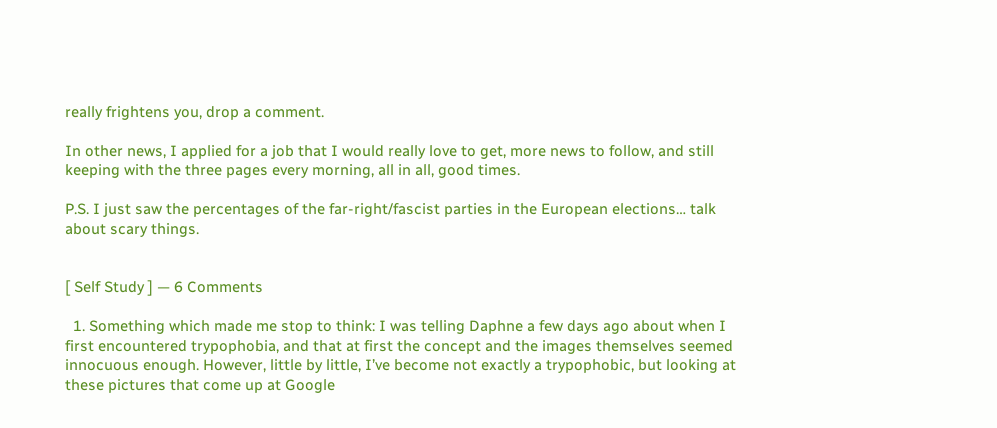really frightens you, drop a comment.

In other news, I applied for a job that I would really love to get, more news to follow, and still keeping with the three pages every morning, all in all, good times.

P.S. I just saw the percentages of the far-right/fascist parties in the European elections… talk about scary things.


[ Self Study ] — 6 Comments

  1. Something which made me stop to think: I was telling Daphne a few days ago about when I first encountered trypophobia, and that at first the concept and the images themselves seemed innocuous enough. However, little by little, I’ve become not exactly a trypophobic, but looking at these pictures that come up at Google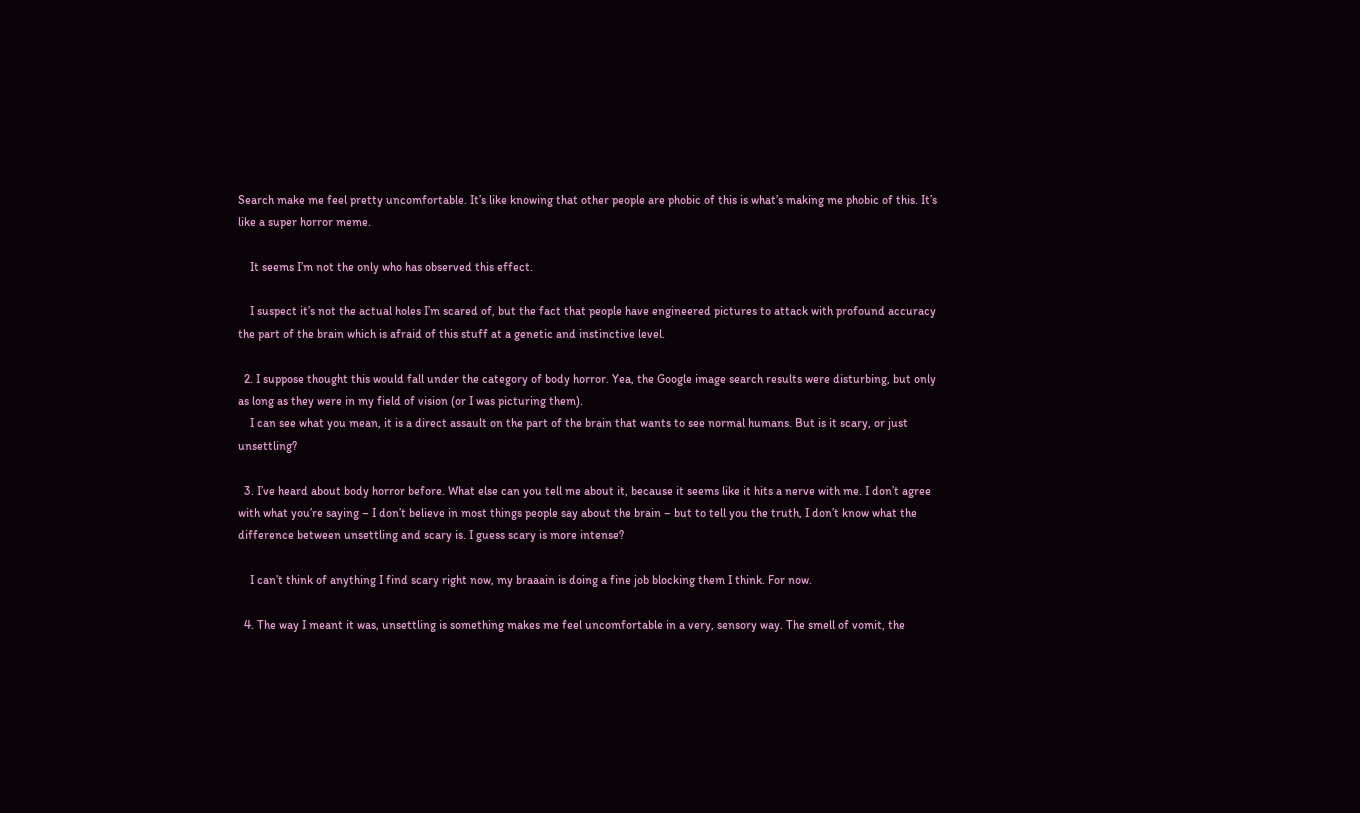Search make me feel pretty uncomfortable. It’s like knowing that other people are phobic of this is what’s making me phobic of this. It’s like a super horror meme.

    It seems I’m not the only who has observed this effect.

    I suspect it’s not the actual holes I’m scared of, but the fact that people have engineered pictures to attack with profound accuracy the part of the brain which is afraid of this stuff at a genetic and instinctive level.

  2. I suppose thought this would fall under the category of body horror. Yea, the Google image search results were disturbing, but only as long as they were in my field of vision (or I was picturing them).
    I can see what you mean, it is a direct assault on the part of the brain that wants to see normal humans. But is it scary, or just unsettling?

  3. I’ve heard about body horror before. What else can you tell me about it, because it seems like it hits a nerve with me. I don’t agree with what you’re saying – I don’t believe in most things people say about the brain – but to tell you the truth, I don’t know what the difference between unsettling and scary is. I guess scary is more intense?

    I can’t think of anything I find scary right now, my braaain is doing a fine job blocking them I think. For now.

  4. The way I meant it was, unsettling is something makes me feel uncomfortable in a very, sensory way. The smell of vomit, the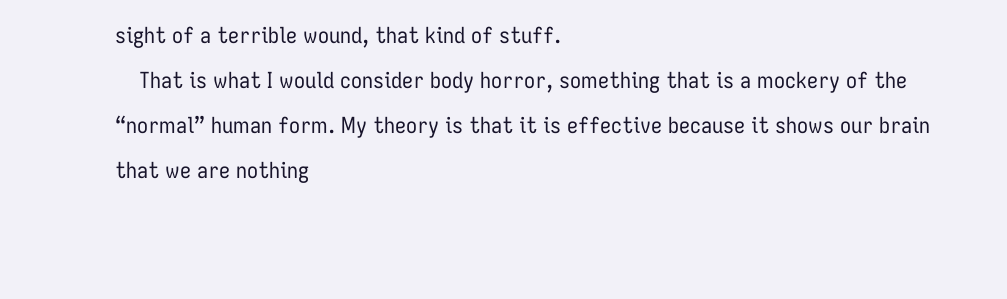sight of a terrible wound, that kind of stuff.
    That is what I would consider body horror, something that is a mockery of the “normal” human form. My theory is that it is effective because it shows our brain that we are nothing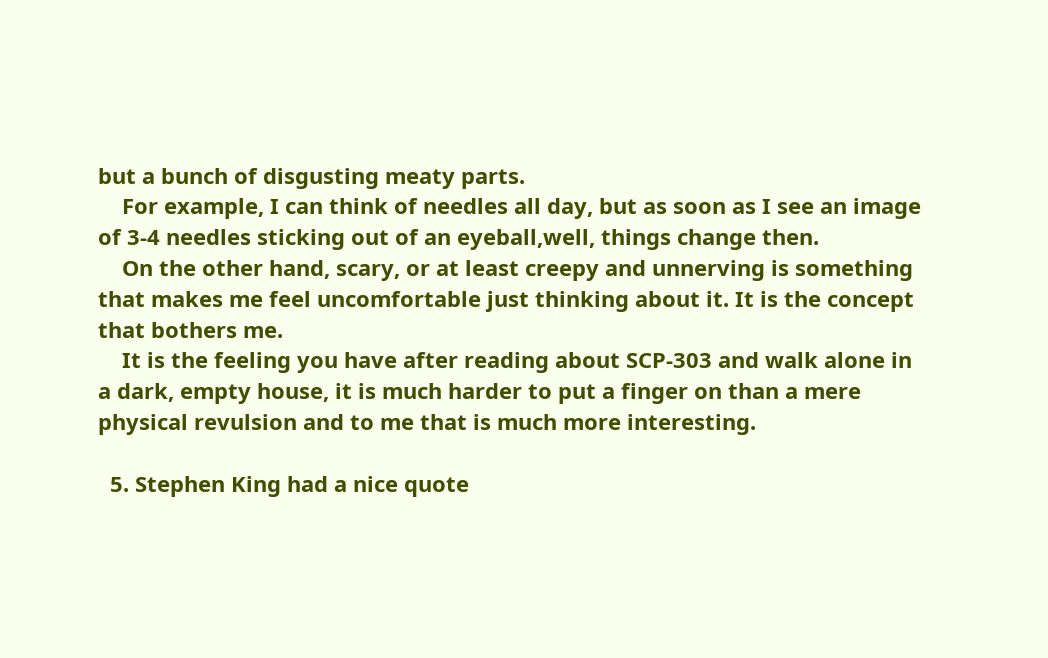but a bunch of disgusting meaty parts.
    For example, I can think of needles all day, but as soon as I see an image of 3-4 needles sticking out of an eyeball,well, things change then.
    On the other hand, scary, or at least creepy and unnerving is something that makes me feel uncomfortable just thinking about it. It is the concept that bothers me.
    It is the feeling you have after reading about SCP-303 and walk alone in a dark, empty house, it is much harder to put a finger on than a mere physical revulsion and to me that is much more interesting.

  5. Stephen King had a nice quote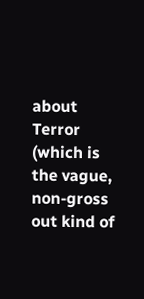about Terror (which is the vague, non-gross out kind of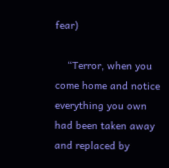fear)

    “Terror, when you come home and notice everything you own had been taken away and replaced by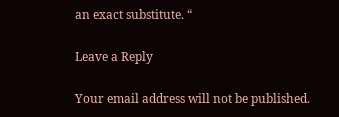an exact substitute. “

Leave a Reply

Your email address will not be published.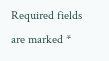Required fields are marked *